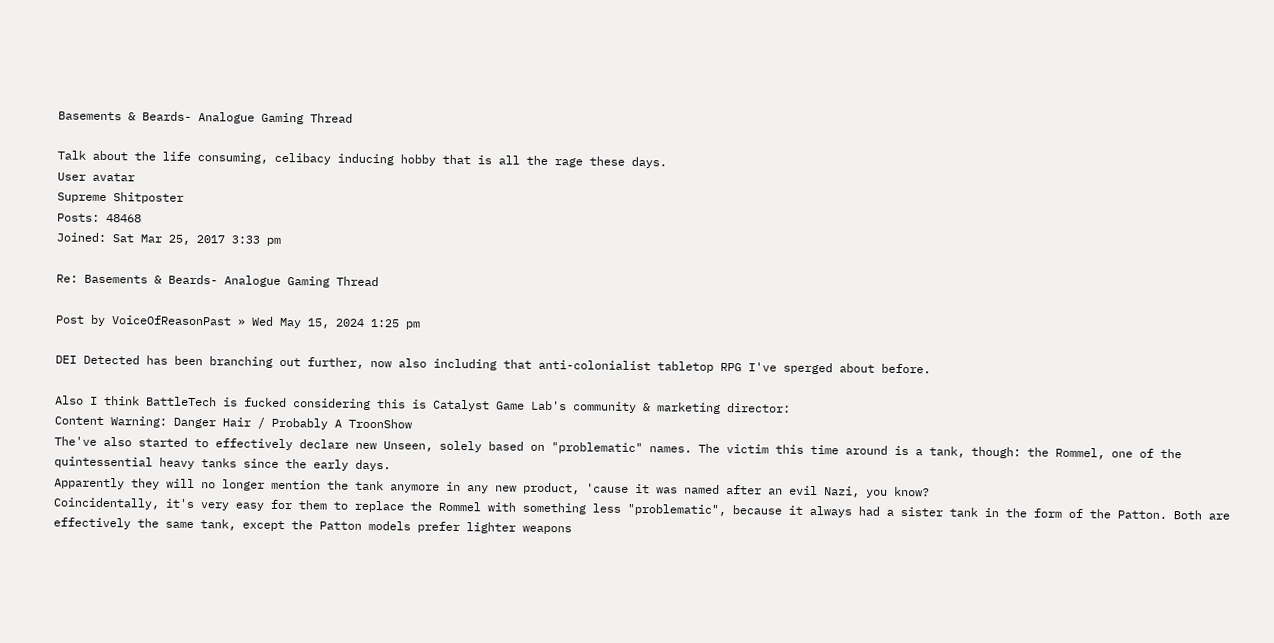Basements & Beards- Analogue Gaming Thread

Talk about the life consuming, celibacy inducing hobby that is all the rage these days.
User avatar
Supreme Shitposter
Posts: 48468
Joined: Sat Mar 25, 2017 3:33 pm

Re: Basements & Beards- Analogue Gaming Thread

Post by VoiceOfReasonPast » Wed May 15, 2024 1:25 pm

DEI Detected has been branching out further, now also including that anti-colonialist tabletop RPG I've sperged about before.

Also I think BattleTech is fucked considering this is Catalyst Game Lab's community & marketing director:
Content Warning: Danger Hair / Probably A TroonShow
The've also started to effectively declare new Unseen, solely based on "problematic" names. The victim this time around is a tank, though: the Rommel, one of the quintessential heavy tanks since the early days.
Apparently they will no longer mention the tank anymore in any new product, 'cause it was named after an evil Nazi, you know?
Coincidentally, it's very easy for them to replace the Rommel with something less "problematic", because it always had a sister tank in the form of the Patton. Both are effectively the same tank, except the Patton models prefer lighter weapons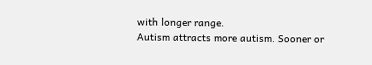with longer range.
Autism attracts more autism. Sooner or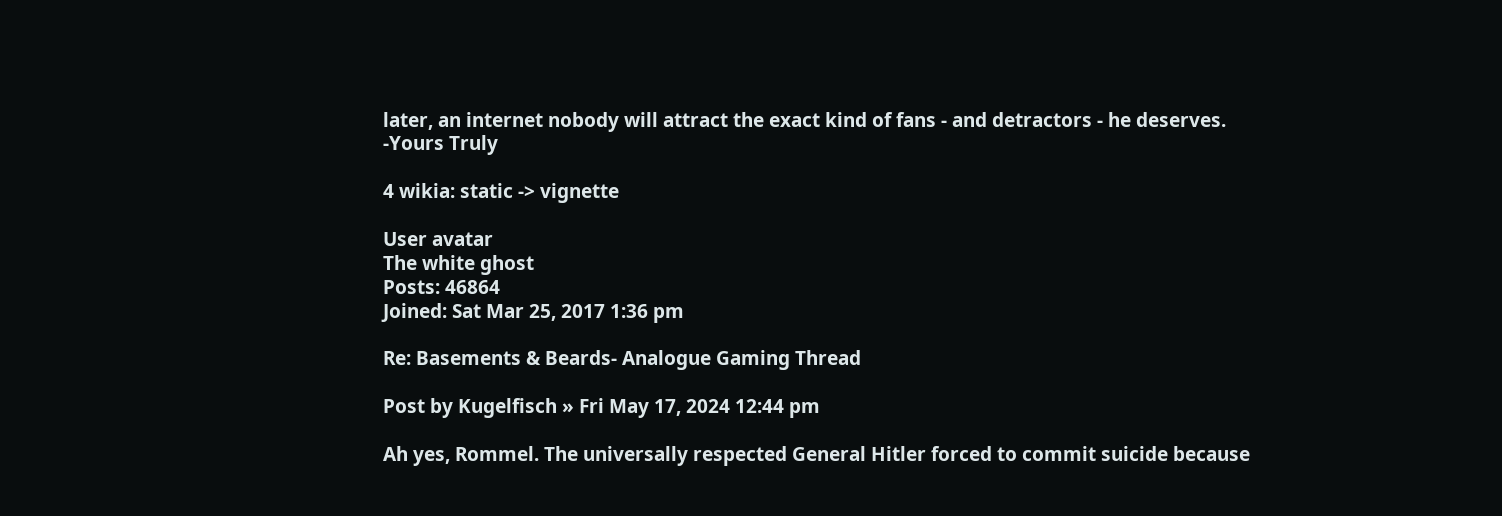later, an internet nobody will attract the exact kind of fans - and detractors - he deserves.
-Yours Truly

4 wikia: static -> vignette

User avatar
The white ghost
Posts: 46864
Joined: Sat Mar 25, 2017 1:36 pm

Re: Basements & Beards- Analogue Gaming Thread

Post by Kugelfisch » Fri May 17, 2024 12:44 pm

Ah yes, Rommel. The universally respected General Hitler forced to commit suicide because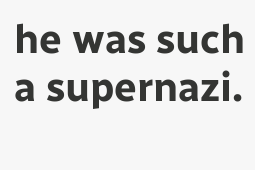he was such a supernazi.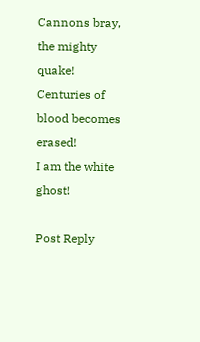Cannons bray, the mighty quake!
Centuries of blood becomes erased!
I am the white ghost!

Post Reply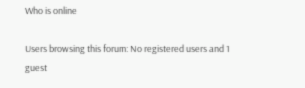Who is online

Users browsing this forum: No registered users and 1 guest